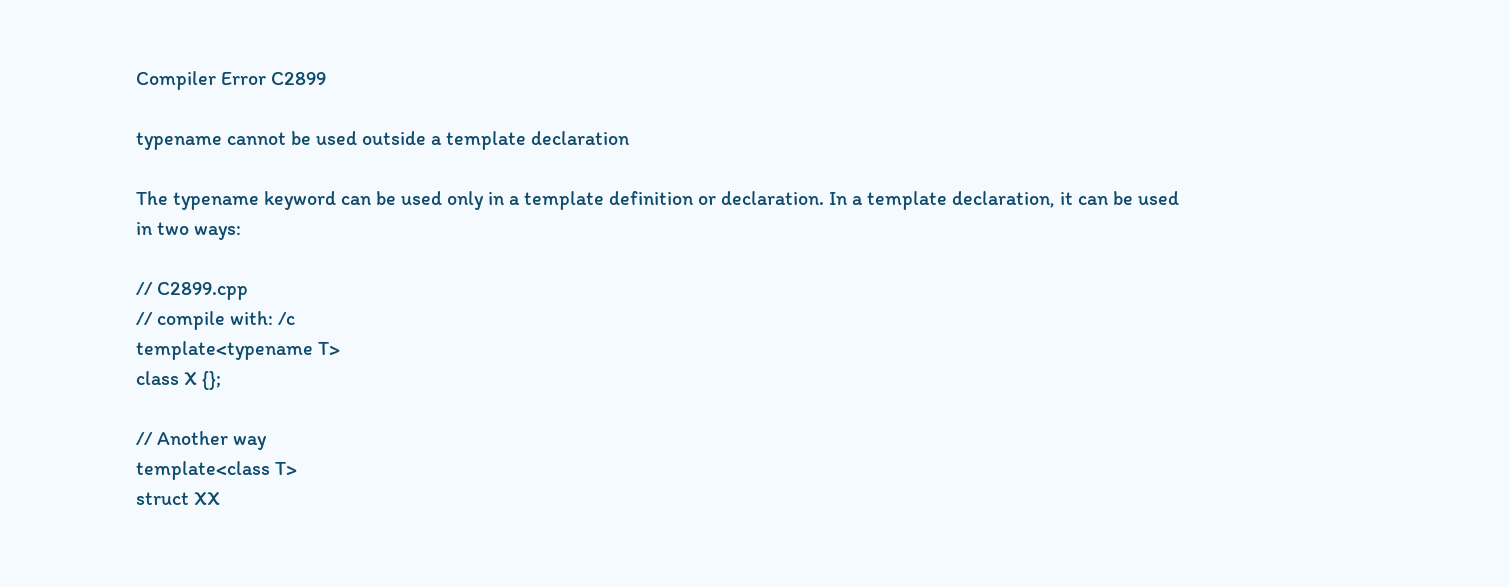Compiler Error C2899

typename cannot be used outside a template declaration

The typename keyword can be used only in a template definition or declaration. In a template declaration, it can be used in two ways:

// C2899.cpp
// compile with: /c
template<typename T>
class X {};

// Another way
template<class T>
struct XX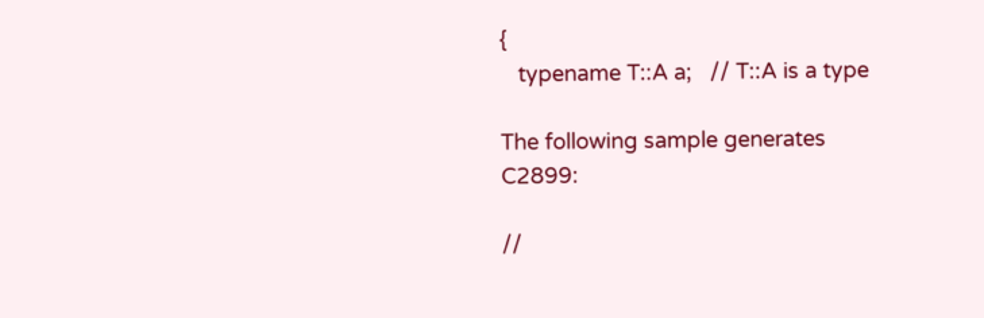{
   typename T::A a;   // T::A is a type

The following sample generates C2899:

//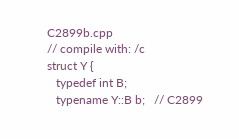C2899b.cpp
// compile with: /c
struct Y {
   typedef int B;
   typename Y::B b;   // C2899